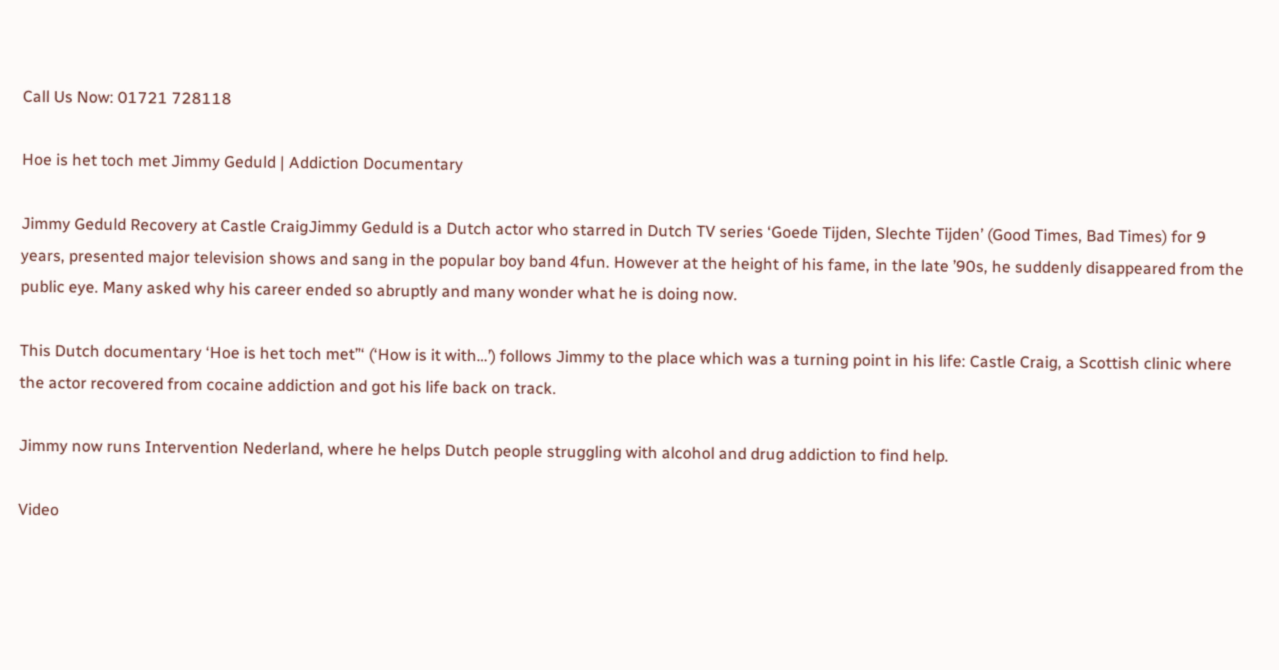Call Us Now: 01721 728118

Hoe is het toch met Jimmy Geduld | Addiction Documentary

Jimmy Geduld Recovery at Castle CraigJimmy Geduld is a Dutch actor who starred in Dutch TV series ‘Goede Tijden, Slechte Tijden’ (Good Times, Bad Times) for 9 years, presented major television shows and sang in the popular boy band 4fun. However at the height of his fame, in the late ’90s, he suddenly disappeared from the public eye. Many asked why his career ended so abruptly and many wonder what he is doing now.

This Dutch documentary ‘Hoe is het toch met”‘ (‘How is it with…’) follows Jimmy to the place which was a turning point in his life: Castle Craig, a Scottish clinic where the actor recovered from cocaine addiction and got his life back on track.

Jimmy now runs Intervention Nederland, where he helps Dutch people struggling with alcohol and drug addiction to find help.

Video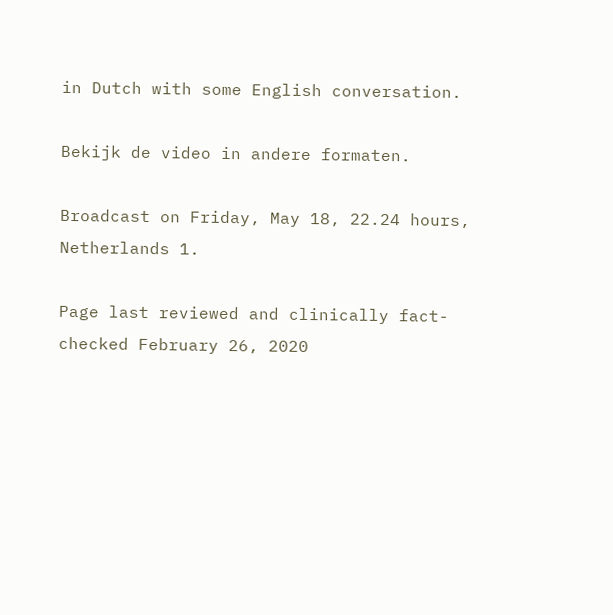in Dutch with some English conversation.

Bekijk de video in andere formaten.

Broadcast on Friday, May 18, 22.24 hours, Netherlands 1.

Page last reviewed and clinically fact-checked February 26, 2020